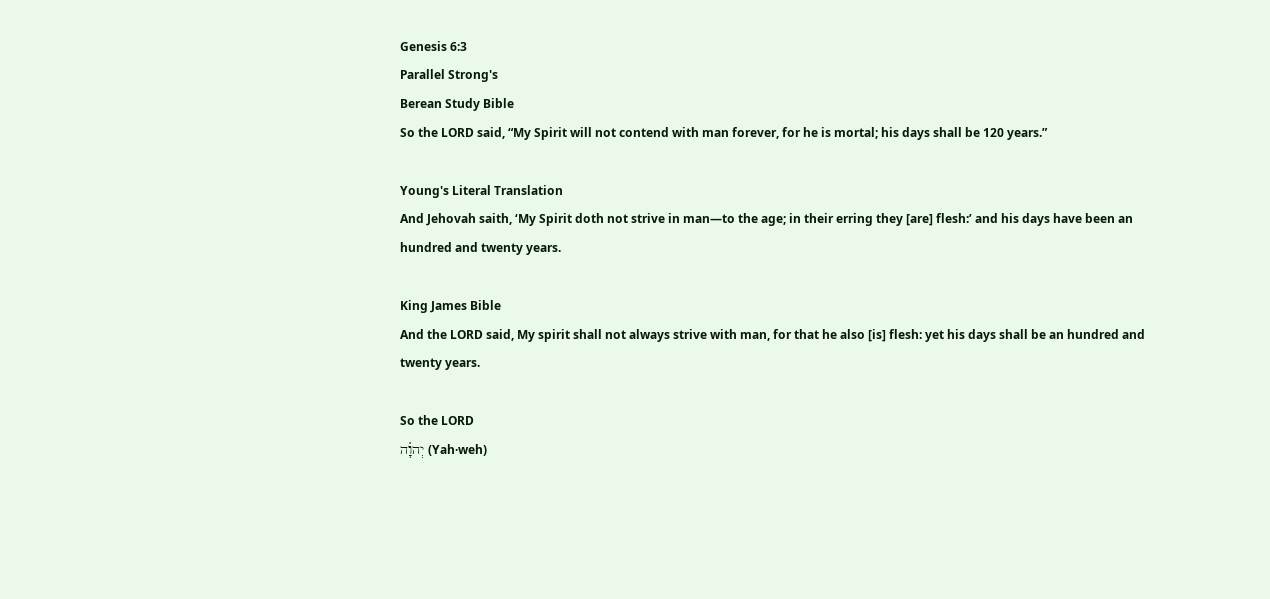Genesis 6:3
Parallel Strong's
Berean Study Bible
So the LORD said, “My Spirit will not contend with man forever, for he is mortal; his days shall be 120 years.”

Young's Literal Translation
And Jehovah saith, ‘My Spirit doth not strive in man—to the age; in their erring they [are] flesh:’ and his days have been an hundred and twenty years.

King James Bible
And the LORD said, My spirit shall not always strive with man, for that he also [is] flesh: yet his days shall be an hundred and twenty years.

So the LORD
יְהוָ֗ה (Yah·weh)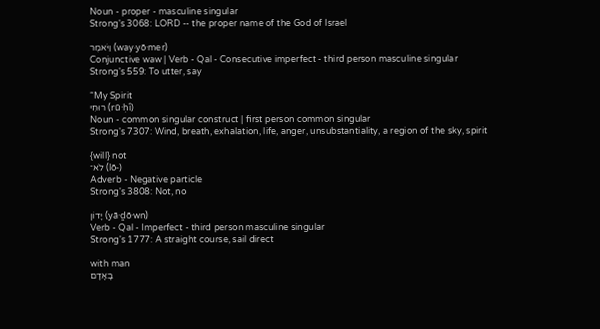Noun - proper - masculine singular
Strong's 3068: LORD -- the proper name of the God of Israel

וַיֹּאמֶר (way·yō·mer)
Conjunctive waw | Verb - Qal - Consecutive imperfect - third person masculine singular
Strong's 559: To utter, say

“My Spirit
רוּחִי (rū·ḥî)
Noun - common singular construct | first person common singular
Strong's 7307: Wind, breath, exhalation, life, anger, unsubstantiality, a region of the sky, spirit

{will} not
לֹא־ (lō-)
Adverb - Negative particle
Strong's 3808: Not, no

יָדוֹן (yā·ḏō·wn)
Verb - Qal - Imperfect - third person masculine singular
Strong's 1777: A straight course, sail direct

with man
בָאָדָם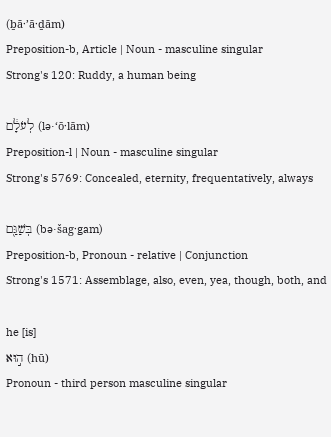(ḇā·’ā·ḏām)
Preposition-b, Article | Noun - masculine singular
Strong's 120: Ruddy, a human being

לְעֹלָ֔ם (lə·‘ō·lām)
Preposition-l | Noun - masculine singular
Strong's 5769: Concealed, eternity, frequentatively, always

בְּשַׁגַּ֖ם (bə·šag·gam)
Preposition-b, Pronoun - relative | Conjunction
Strong's 1571: Assemblage, also, even, yea, though, both, and

he [is]
ה֣וּא (hū)
Pronoun - third person masculine singular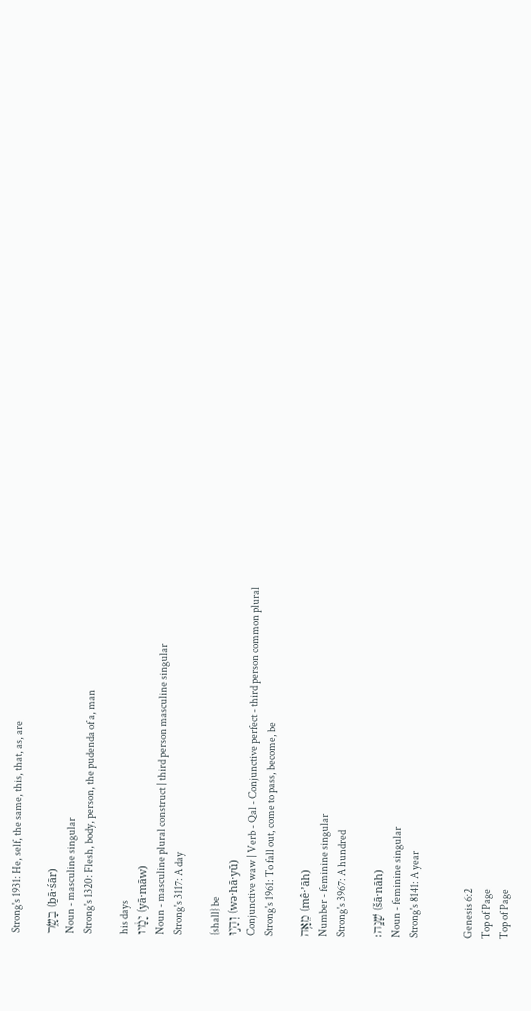Strong's 1931: He, self, the same, this, that, as, are

בָשָׂ֑ר (ḇā·śār)
Noun - masculine singular
Strong's 1320: Flesh, body, person, the pudenda of a, man

his days
יָמָ֔יו (yā·māw)
Noun - masculine plural construct | third person masculine singular
Strong's 3117: A day

{shall} be
וְהָי֣וּ (wə·hā·yū)
Conjunctive waw | Verb - Qal - Conjunctive perfect - third person common plural
Strong's 1961: To fall out, come to pass, become, be

מֵאָ֥ה (mê·’āh)
Number - feminine singular
Strong's 3967: A hundred

שָׁנָֽה׃ (šā·nāh)
Noun - feminine singular
Strong's 8141: A year


Genesis 6:2
Top of Page
Top of Page